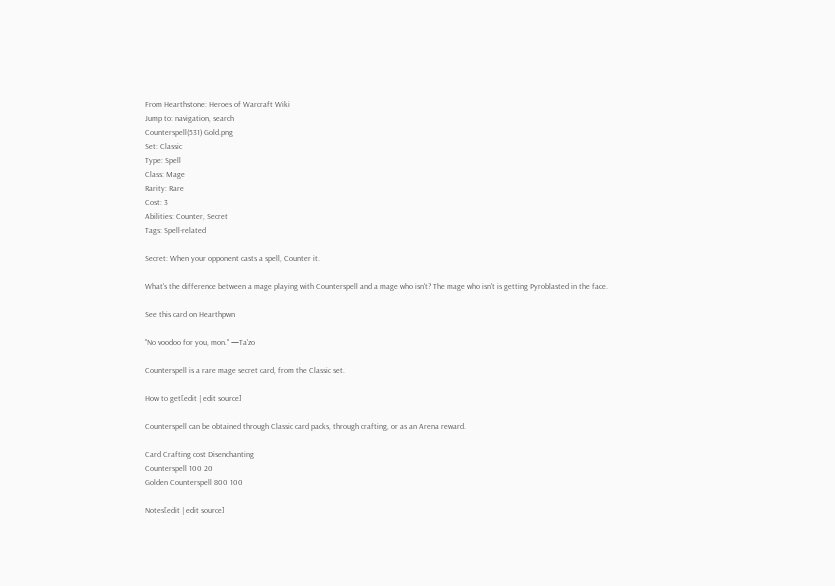From Hearthstone: Heroes of Warcraft Wiki
Jump to: navigation, search
Counterspell(531) Gold.png
Set: Classic
Type: Spell
Class: Mage
Rarity: Rare
Cost: 3
Abilities: Counter, Secret
Tags: Spell-related

Secret: When your opponent casts a spell, Counter it.

What's the difference between a mage playing with Counterspell and a mage who isn't? The mage who isn't is getting Pyroblasted in the face.

See this card on Hearthpwn

"No voodoo for you, mon." —Ta'zo

Counterspell is a rare mage secret card, from the Classic set.

How to get[edit | edit source]

Counterspell can be obtained through Classic card packs, through crafting, or as an Arena reward.

Card Crafting cost Disenchanting
Counterspell 100 20
Golden Counterspell 800 100

Notes[edit | edit source]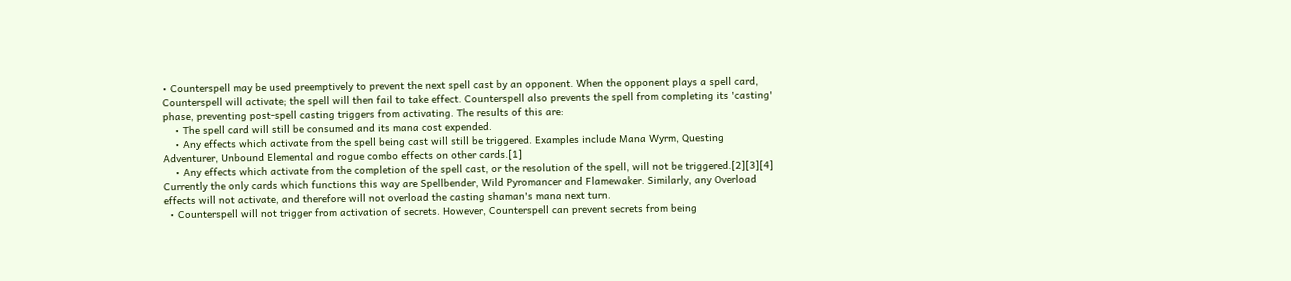• Counterspell may be used preemptively to prevent the next spell cast by an opponent. When the opponent plays a spell card, Counterspell will activate; the spell will then fail to take effect. Counterspell also prevents the spell from completing its 'casting' phase, preventing post-spell casting triggers from activating. The results of this are:
    • The spell card will still be consumed and its mana cost expended.
    • Any effects which activate from the spell being cast will still be triggered. Examples include Mana Wyrm, Questing Adventurer, Unbound Elemental and rogue combo effects on other cards.[1]
    • Any effects which activate from the completion of the spell cast, or the resolution of the spell, will not be triggered.[2][3][4] Currently the only cards which functions this way are Spellbender, Wild Pyromancer and Flamewaker. Similarly, any Overload effects will not activate, and therefore will not overload the casting shaman's mana next turn.
  • Counterspell will not trigger from activation of secrets. However, Counterspell can prevent secrets from being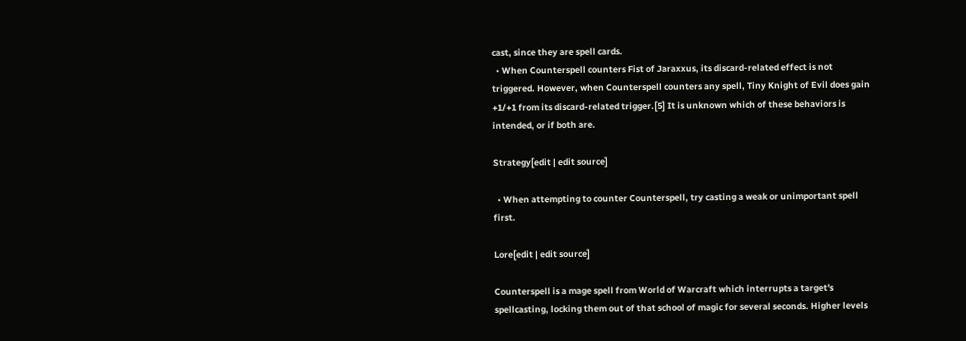cast, since they are spell cards.
  • When Counterspell counters Fist of Jaraxxus, its discard-related effect is not triggered. However, when Counterspell counters any spell, Tiny Knight of Evil does gain +1/+1 from its discard-related trigger.[5] It is unknown which of these behaviors is intended, or if both are.

Strategy[edit | edit source]

  • When attempting to counter Counterspell, try casting a weak or unimportant spell first.

Lore[edit | edit source]

Counterspell is a mage spell from World of Warcraft which interrupts a target's spellcasting, locking them out of that school of magic for several seconds. Higher levels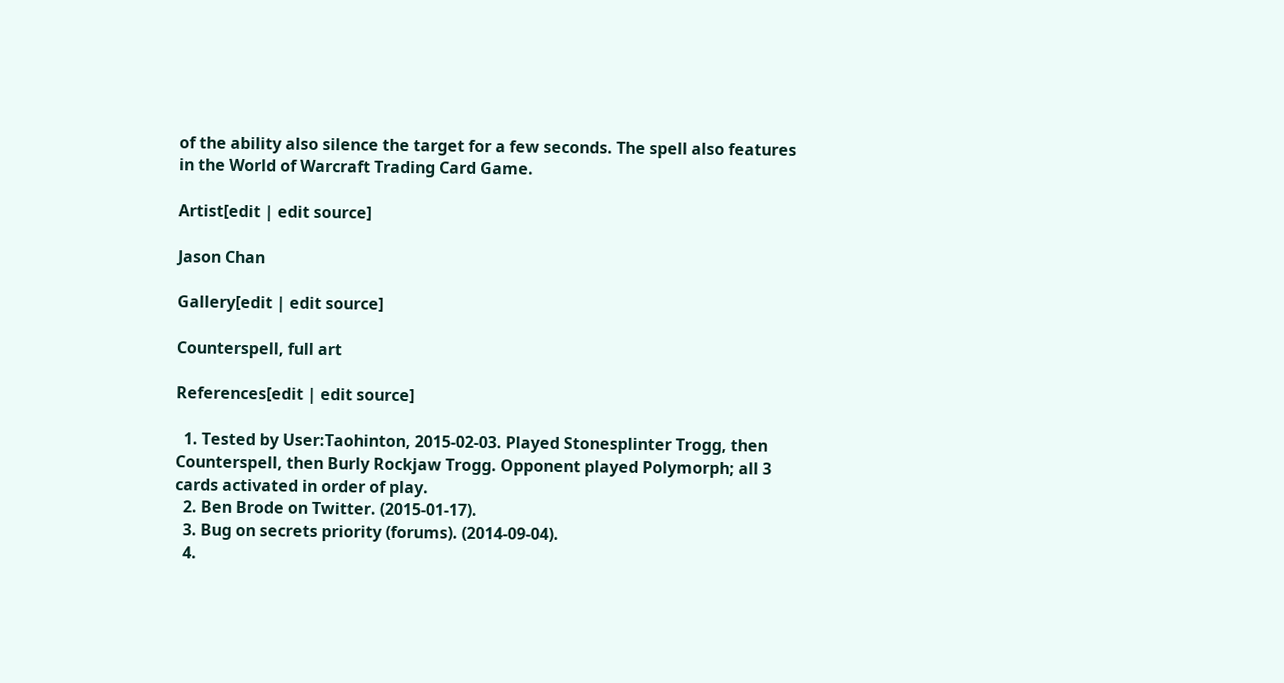of the ability also silence the target for a few seconds. The spell also features in the World of Warcraft Trading Card Game.

Artist[edit | edit source]

Jason Chan

Gallery[edit | edit source]

Counterspell, full art

References[edit | edit source]

  1. Tested by User:Taohinton, 2015-02-03. Played Stonesplinter Trogg, then Counterspell, then Burly Rockjaw Trogg. Opponent played Polymorph; all 3 cards activated in order of play.
  2. Ben Brode on Twitter. (2015-01-17).
  3. Bug on secrets priority (forums). (2014-09-04).
  4.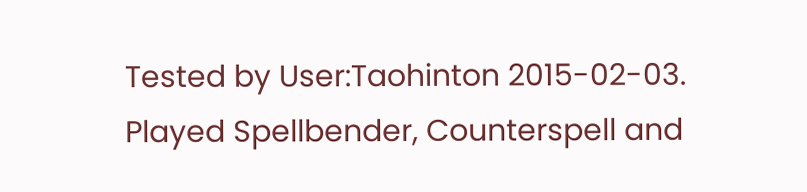Tested by User:Taohinton 2015-02-03. Played Spellbender, Counterspell and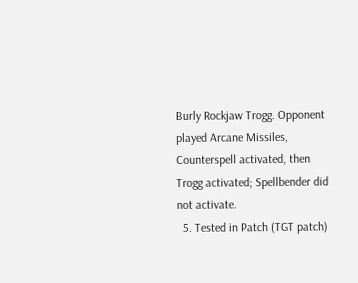Burly Rockjaw Trogg. Opponent played Arcane Missiles, Counterspell activated, then Trogg activated; Spellbender did not activate.
  5. Tested in Patch (TGT patch)